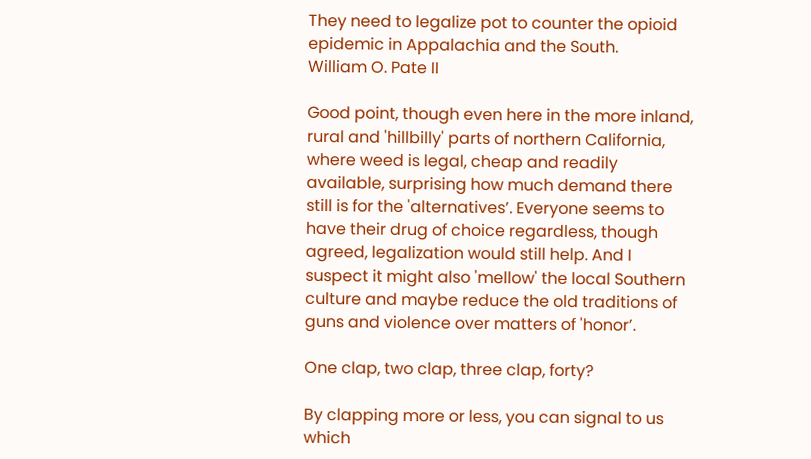They need to legalize pot to counter the opioid epidemic in Appalachia and the South.
William O. Pate II

Good point, though even here in the more inland, rural and 'hillbilly' parts of northern California, where weed is legal, cheap and readily available, surprising how much demand there still is for the 'alternatives’. Everyone seems to have their drug of choice regardless, though agreed, legalization would still help. And I suspect it might also 'mellow' the local Southern culture and maybe reduce the old traditions of guns and violence over matters of 'honor’.

One clap, two clap, three clap, forty?

By clapping more or less, you can signal to us which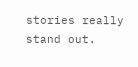stories really stand out.